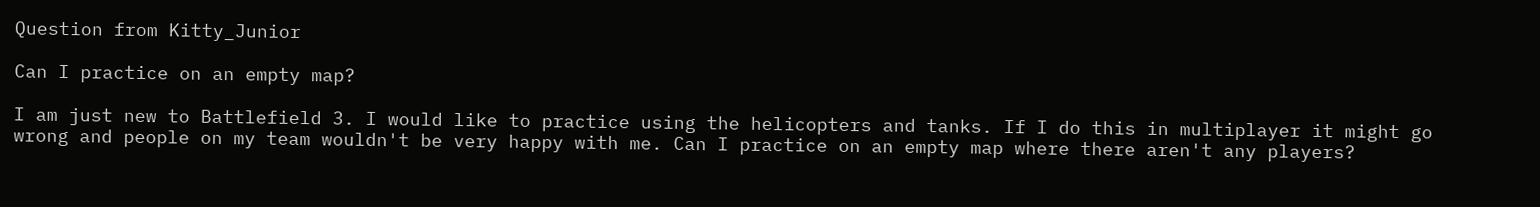Question from Kitty_Junior

Can I practice on an empty map?

I am just new to Battlefield 3. I would like to practice using the helicopters and tanks. If I do this in multiplayer it might go wrong and people on my team wouldn't be very happy with me. Can I practice on an empty map where there aren't any players?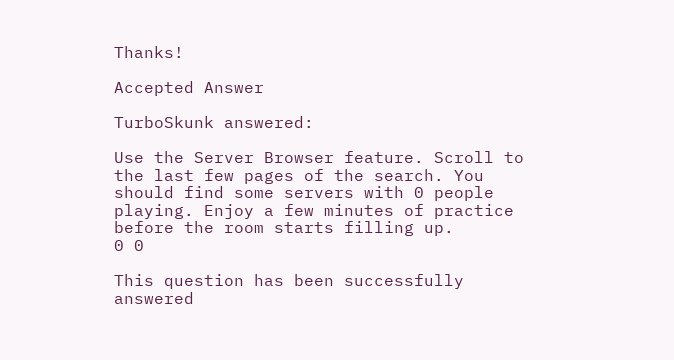Thanks!

Accepted Answer

TurboSkunk answered:

Use the Server Browser feature. Scroll to the last few pages of the search. You should find some servers with 0 people playing. Enjoy a few minutes of practice before the room starts filling up.
0 0

This question has been successfully answered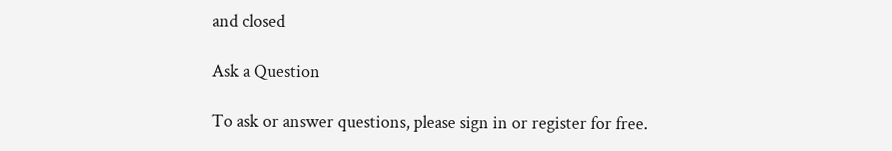and closed

Ask a Question

To ask or answer questions, please sign in or register for free.